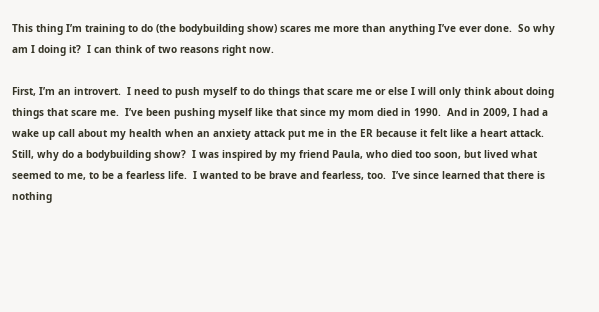This thing I’m training to do (the bodybuilding show) scares me more than anything I’ve ever done.  So why am I doing it?  I can think of two reasons right now.

First, I’m an introvert.  I need to push myself to do things that scare me or else I will only think about doing things that scare me.  I’ve been pushing myself like that since my mom died in 1990.  And in 2009, I had a wake up call about my health when an anxiety attack put me in the ER because it felt like a heart attack.  Still, why do a bodybuilding show?  I was inspired by my friend Paula, who died too soon, but lived what seemed to me, to be a fearless life.  I wanted to be brave and fearless, too.  I’ve since learned that there is nothing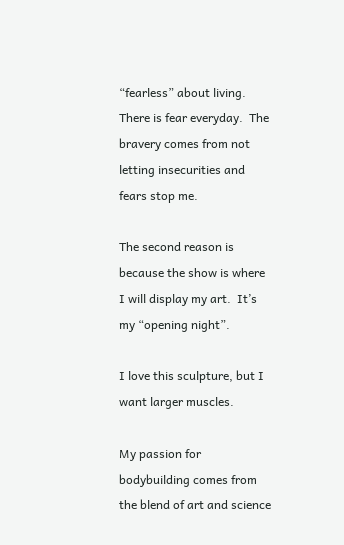“fearless” about living.  There is fear everyday.  The bravery comes from not letting insecurities and fears stop me.

The second reason is because the show is where I will display my art.  It’s my “opening night”.

I love this sculpture, but I want larger muscles.

My passion for bodybuilding comes from the blend of art and science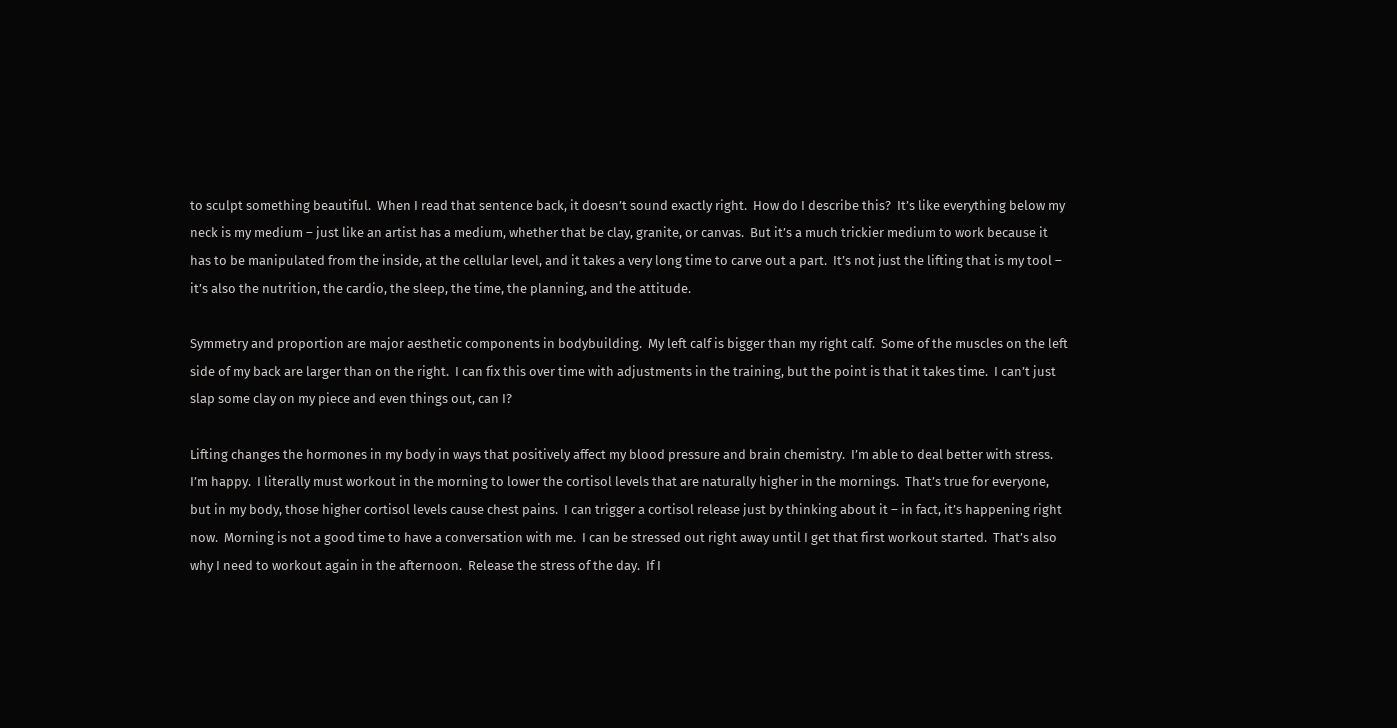to sculpt something beautiful.  When I read that sentence back, it doesn’t sound exactly right.  How do I describe this?  It’s like everything below my neck is my medium – just like an artist has a medium, whether that be clay, granite, or canvas.  But it’s a much trickier medium to work because it has to be manipulated from the inside, at the cellular level, and it takes a very long time to carve out a part.  It’s not just the lifting that is my tool – it’s also the nutrition, the cardio, the sleep, the time, the planning, and the attitude.

Symmetry and proportion are major aesthetic components in bodybuilding.  My left calf is bigger than my right calf.  Some of the muscles on the left side of my back are larger than on the right.  I can fix this over time with adjustments in the training, but the point is that it takes time.  I can’t just slap some clay on my piece and even things out, can I?

Lifting changes the hormones in my body in ways that positively affect my blood pressure and brain chemistry.  I’m able to deal better with stress.  I’m happy.  I literally must workout in the morning to lower the cortisol levels that are naturally higher in the mornings.  That’s true for everyone, but in my body, those higher cortisol levels cause chest pains.  I can trigger a cortisol release just by thinking about it – in fact, it’s happening right now.  Morning is not a good time to have a conversation with me.  I can be stressed out right away until I get that first workout started.  That’s also why I need to workout again in the afternoon.  Release the stress of the day.  If I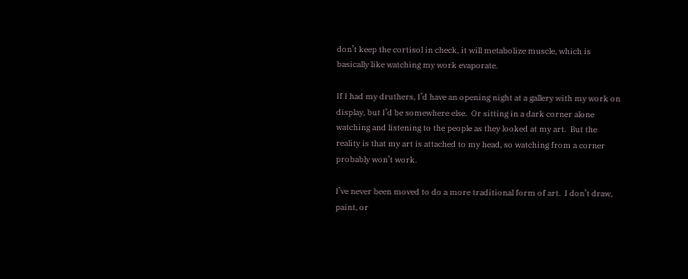don’t keep the cortisol in check, it will metabolize muscle, which is basically like watching my work evaporate.

If I had my druthers, I’d have an opening night at a gallery with my work on display, but I’d be somewhere else.  Or sitting in a dark corner alone watching and listening to the people as they looked at my art.  But the reality is that my art is attached to my head, so watching from a corner probably won’t work.

I’ve never been moved to do a more traditional form of art.  I don’t draw, paint, or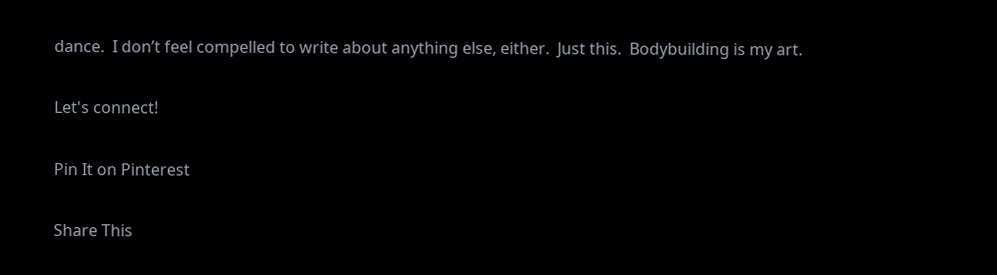dance.  I don’t feel compelled to write about anything else, either.  Just this.  Bodybuilding is my art.

Let's connect!

Pin It on Pinterest

Share This